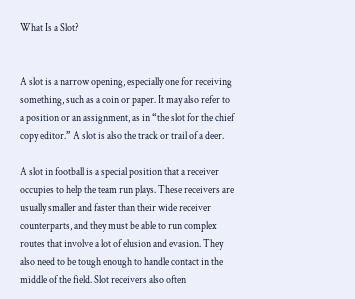What Is a Slot?


A slot is a narrow opening, especially one for receiving something, such as a coin or paper. It may also refer to a position or an assignment, as in “the slot for the chief copy editor.” A slot is also the track or trail of a deer.

A slot in football is a special position that a receiver occupies to help the team run plays. These receivers are usually smaller and faster than their wide receiver counterparts, and they must be able to run complex routes that involve a lot of elusion and evasion. They also need to be tough enough to handle contact in the middle of the field. Slot receivers also often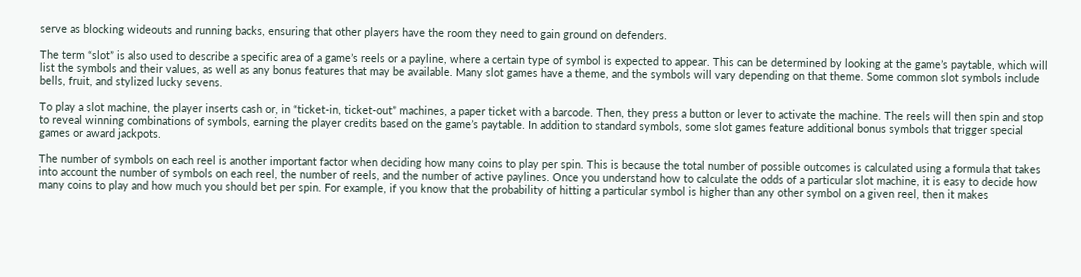serve as blocking wideouts and running backs, ensuring that other players have the room they need to gain ground on defenders.

The term “slot” is also used to describe a specific area of a game’s reels or a payline, where a certain type of symbol is expected to appear. This can be determined by looking at the game’s paytable, which will list the symbols and their values, as well as any bonus features that may be available. Many slot games have a theme, and the symbols will vary depending on that theme. Some common slot symbols include bells, fruit, and stylized lucky sevens.

To play a slot machine, the player inserts cash or, in “ticket-in, ticket-out” machines, a paper ticket with a barcode. Then, they press a button or lever to activate the machine. The reels will then spin and stop to reveal winning combinations of symbols, earning the player credits based on the game’s paytable. In addition to standard symbols, some slot games feature additional bonus symbols that trigger special games or award jackpots.

The number of symbols on each reel is another important factor when deciding how many coins to play per spin. This is because the total number of possible outcomes is calculated using a formula that takes into account the number of symbols on each reel, the number of reels, and the number of active paylines. Once you understand how to calculate the odds of a particular slot machine, it is easy to decide how many coins to play and how much you should bet per spin. For example, if you know that the probability of hitting a particular symbol is higher than any other symbol on a given reel, then it makes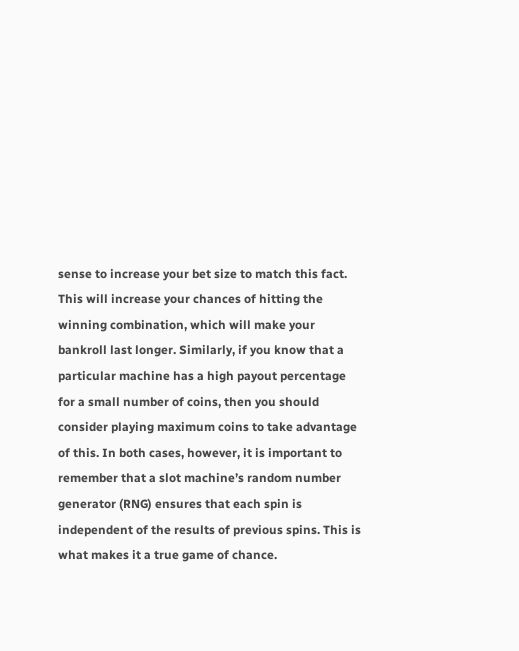sense to increase your bet size to match this fact. This will increase your chances of hitting the winning combination, which will make your bankroll last longer. Similarly, if you know that a particular machine has a high payout percentage for a small number of coins, then you should consider playing maximum coins to take advantage of this. In both cases, however, it is important to remember that a slot machine’s random number generator (RNG) ensures that each spin is independent of the results of previous spins. This is what makes it a true game of chance.